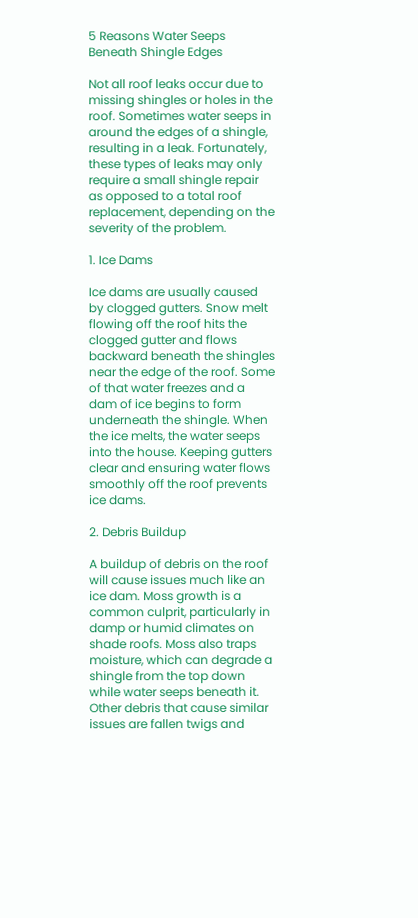5 Reasons Water Seeps Beneath Shingle Edges

Not all roof leaks occur due to missing shingles or holes in the roof. Sometimes water seeps in around the edges of a shingle, resulting in a leak. Fortunately, these types of leaks may only require a small shingle repair as opposed to a total roof replacement, depending on the severity of the problem.

1. Ice Dams

Ice dams are usually caused by clogged gutters. Snow melt flowing off the roof hits the clogged gutter and flows backward beneath the shingles near the edge of the roof. Some of that water freezes and a dam of ice begins to form underneath the shingle. When the ice melts, the water seeps into the house. Keeping gutters clear and ensuring water flows smoothly off the roof prevents ice dams.

2. Debris Buildup

A buildup of debris on the roof will cause issues much like an ice dam. Moss growth is a common culprit, particularly in damp or humid climates on shade roofs. Moss also traps moisture, which can degrade a shingle from the top down while water seeps beneath it. Other debris that cause similar issues are fallen twigs and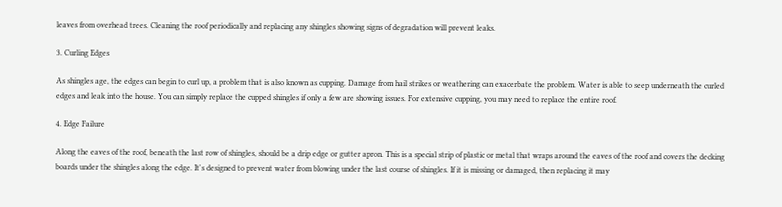leaves from overhead trees. Cleaning the roof periodically and replacing any shingles showing signs of degradation will prevent leaks.

3. Curling Edges

As shingles age, the edges can begin to curl up, a problem that is also known as cupping. Damage from hail strikes or weathering can exacerbate the problem. Water is able to seep underneath the curled edges and leak into the house. You can simply replace the cupped shingles if only a few are showing issues. For extensive cupping, you may need to replace the entire roof.

4. Edge Failure

Along the eaves of the roof, beneath the last row of shingles, should be a drip edge or gutter apron. This is a special strip of plastic or metal that wraps around the eaves of the roof and covers the decking boards under the shingles along the edge. It's designed to prevent water from blowing under the last course of shingles. If it is missing or damaged, then replacing it may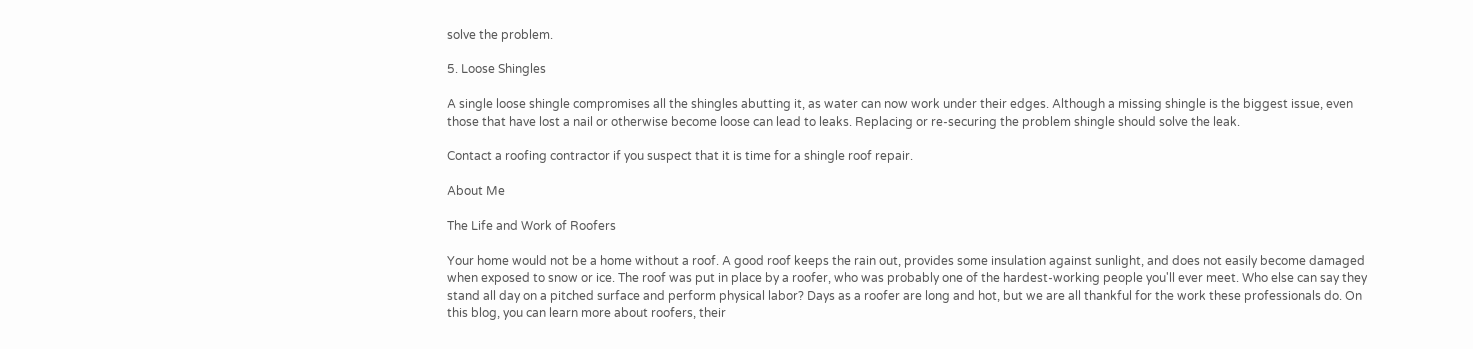solve the problem.

5. Loose Shingles

A single loose shingle compromises all the shingles abutting it, as water can now work under their edges. Although a missing shingle is the biggest issue, even those that have lost a nail or otherwise become loose can lead to leaks. Replacing or re-securing the problem shingle should solve the leak.

Contact a roofing contractor if you suspect that it is time for a shingle roof repair.

About Me

The Life and Work of Roofers

Your home would not be a home without a roof. A good roof keeps the rain out, provides some insulation against sunlight, and does not easily become damaged when exposed to snow or ice. The roof was put in place by a roofer, who was probably one of the hardest-working people you'll ever meet. Who else can say they stand all day on a pitched surface and perform physical labor? Days as a roofer are long and hot, but we are all thankful for the work these professionals do. On this blog, you can learn more about roofers, their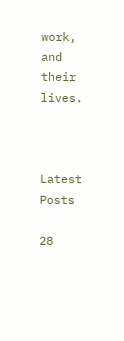work, and their lives.



Latest Posts

28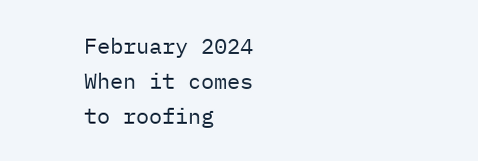February 2024
When it comes to roofing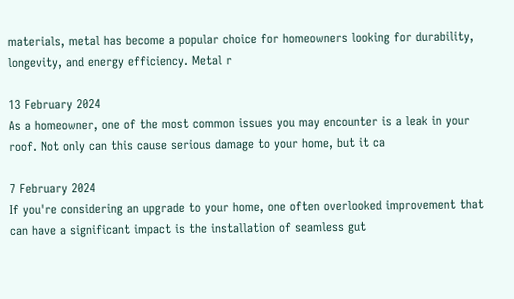materials, metal has become a popular choice for homeowners looking for durability, longevity, and energy efficiency. Metal r

13 February 2024
As a homeowner, one of the most common issues you may encounter is a leak in your roof. Not only can this cause serious damage to your home, but it ca

7 February 2024
If you're considering an upgrade to your home, one often overlooked improvement that can have a significant impact is the installation of seamless gut